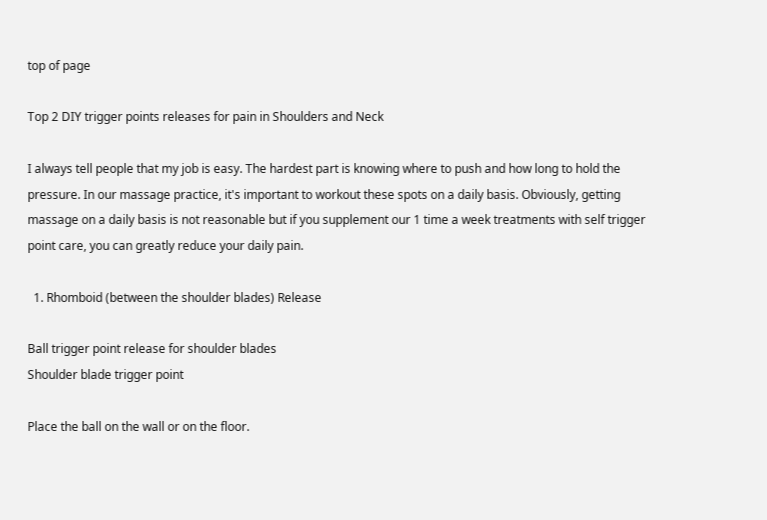top of page

Top 2 DIY trigger points releases for pain in Shoulders and Neck

I always tell people that my job is easy. The hardest part is knowing where to push and how long to hold the pressure. In our massage practice, it's important to workout these spots on a daily basis. Obviously, getting massage on a daily basis is not reasonable but if you supplement our 1 time a week treatments with self trigger point care, you can greatly reduce your daily pain.

  1. Rhomboid (between the shoulder blades) Release

Ball trigger point release for shoulder blades
Shoulder blade trigger point

Place the ball on the wall or on the floor.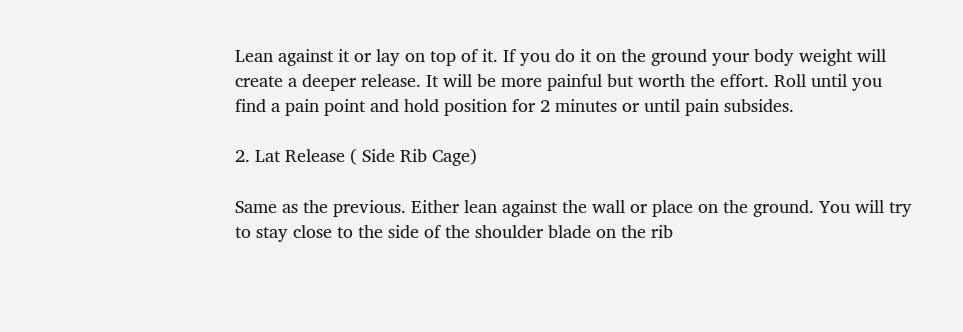Lean against it or lay on top of it. If you do it on the ground your body weight will create a deeper release. It will be more painful but worth the effort. Roll until you find a pain point and hold position for 2 minutes or until pain subsides.

2. Lat Release ( Side Rib Cage)

Same as the previous. Either lean against the wall or place on the ground. You will try to stay close to the side of the shoulder blade on the rib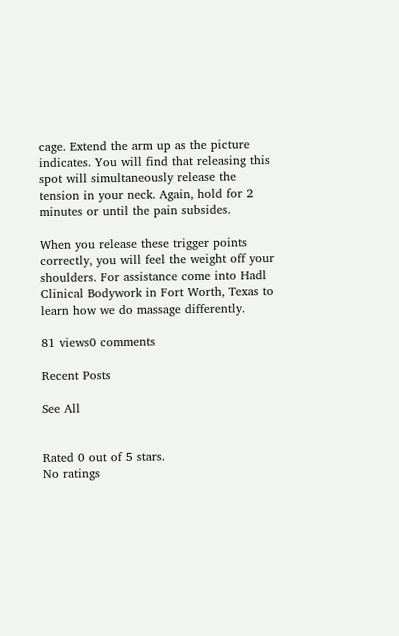cage. Extend the arm up as the picture indicates. You will find that releasing this spot will simultaneously release the tension in your neck. Again, hold for 2 minutes or until the pain subsides.

When you release these trigger points correctly, you will feel the weight off your shoulders. For assistance come into Hadl Clinical Bodywork in Fort Worth, Texas to learn how we do massage differently.

81 views0 comments

Recent Posts

See All


Rated 0 out of 5 stars.
No ratings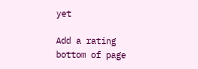yet

Add a rating
bottom of page